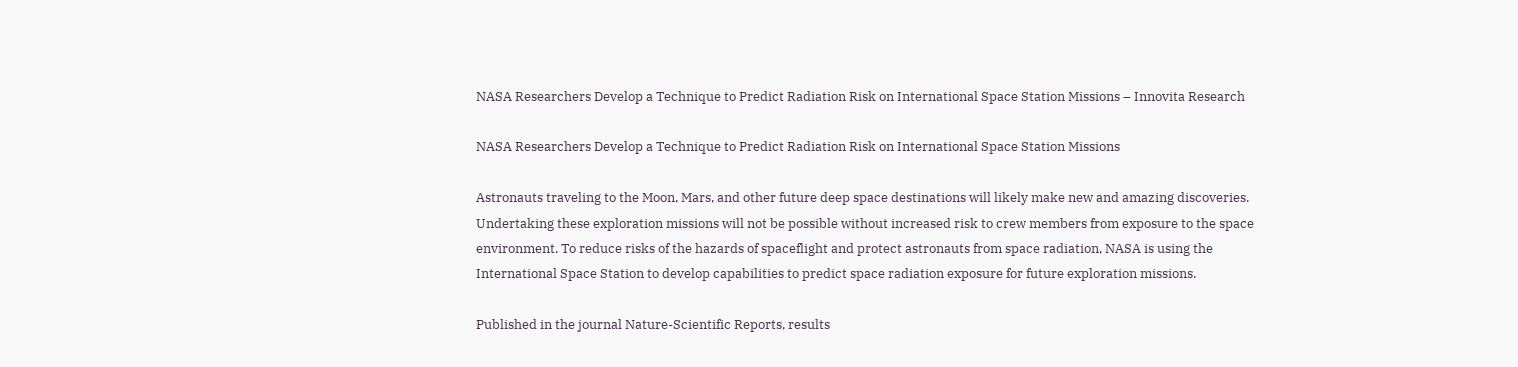NASA Researchers Develop a Technique to Predict Radiation Risk on International Space Station Missions – Innovita Research

NASA Researchers Develop a Technique to Predict Radiation Risk on International Space Station Missions

Astronauts traveling to the Moon, Mars, and other future deep space destinations will likely make new and amazing discoveries. Undertaking these exploration missions will not be possible without increased risk to crew members from exposure to the space environment. To reduce risks of the hazards of spaceflight and protect astronauts from space radiation, NASA is using the International Space Station to develop capabilities to predict space radiation exposure for future exploration missions.

Published in the journal Nature-Scientific Reports, results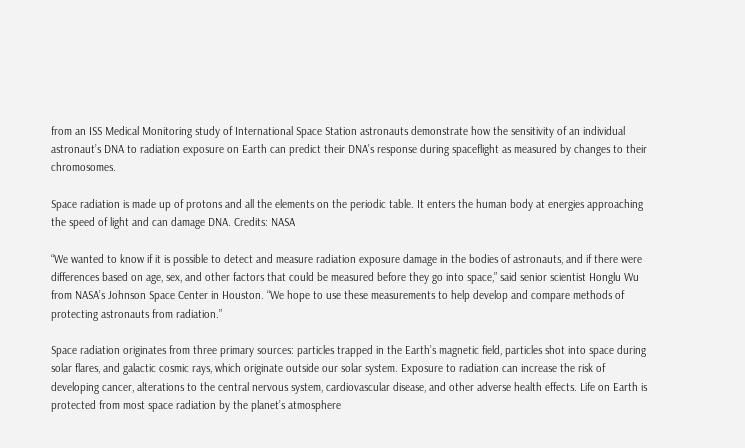from an ISS Medical Monitoring study of International Space Station astronauts demonstrate how the sensitivity of an individual astronaut’s DNA to radiation exposure on Earth can predict their DNA’s response during spaceflight as measured by changes to their chromosomes.

Space radiation is made up of protons and all the elements on the periodic table. It enters the human body at energies approaching the speed of light and can damage DNA. Credits: NASA

“We wanted to know if it is possible to detect and measure radiation exposure damage in the bodies of astronauts, and if there were differences based on age, sex, and other factors that could be measured before they go into space,” said senior scientist Honglu Wu from NASA’s Johnson Space Center in Houston. “We hope to use these measurements to help develop and compare methods of protecting astronauts from radiation.”

Space radiation originates from three primary sources: particles trapped in the Earth’s magnetic field, particles shot into space during solar flares, and galactic cosmic rays, which originate outside our solar system. Exposure to radiation can increase the risk of developing cancer, alterations to the central nervous system, cardiovascular disease, and other adverse health effects. Life on Earth is protected from most space radiation by the planet’s atmosphere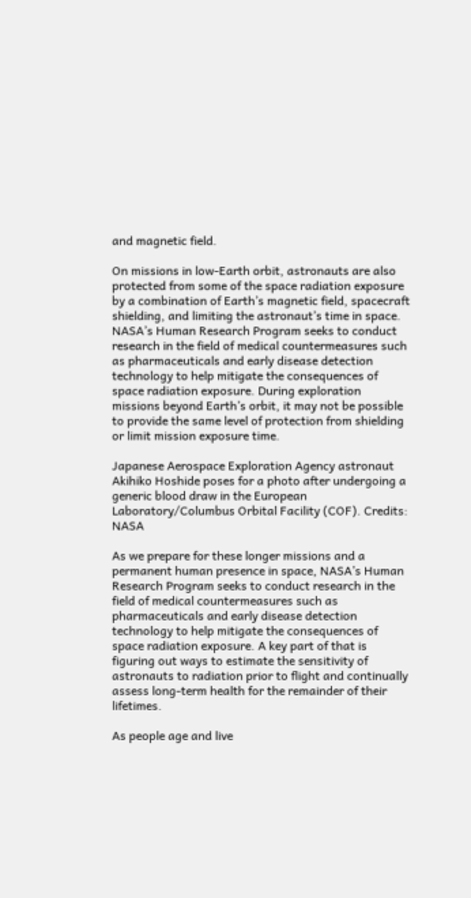and magnetic field.

On missions in low-Earth orbit, astronauts are also protected from some of the space radiation exposure by a combination of Earth’s magnetic field, spacecraft shielding, and limiting the astronaut’s time in space. NASA’s Human Research Program seeks to conduct research in the field of medical countermeasures such as pharmaceuticals and early disease detection technology to help mitigate the consequences of space radiation exposure. During exploration missions beyond Earth’s orbit, it may not be possible to provide the same level of protection from shielding or limit mission exposure time.

Japanese Aerospace Exploration Agency astronaut Akihiko Hoshide poses for a photo after undergoing a generic blood draw in the European Laboratory/Columbus Orbital Facility (COF). Credits: NASA

As we prepare for these longer missions and a permanent human presence in space, NASA’s Human Research Program seeks to conduct research in the field of medical countermeasures such as pharmaceuticals and early disease detection technology to help mitigate the consequences of space radiation exposure. A key part of that is figuring out ways to estimate the sensitivity of astronauts to radiation prior to flight and continually assess long-term health for the remainder of their lifetimes.

As people age and live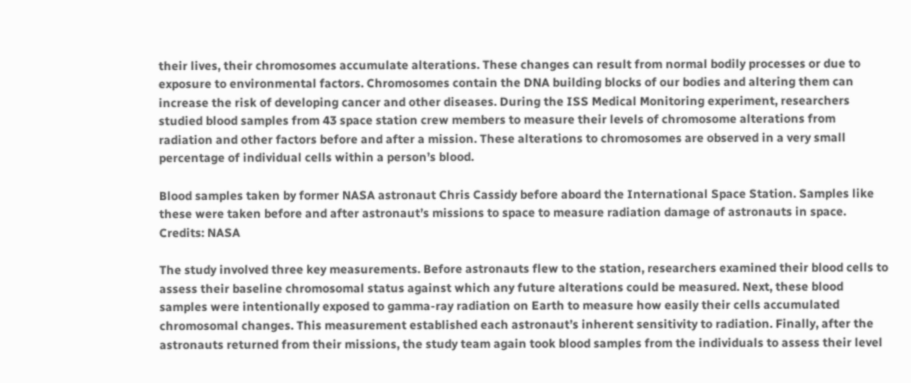their lives, their chromosomes accumulate alterations. These changes can result from normal bodily processes or due to exposure to environmental factors. Chromosomes contain the DNA building blocks of our bodies and altering them can increase the risk of developing cancer and other diseases. During the ISS Medical Monitoring experiment, researchers studied blood samples from 43 space station crew members to measure their levels of chromosome alterations from radiation and other factors before and after a mission. These alterations to chromosomes are observed in a very small percentage of individual cells within a person’s blood.

Blood samples taken by former NASA astronaut Chris Cassidy before aboard the International Space Station. Samples like these were taken before and after astronaut’s missions to space to measure radiation damage of astronauts in space. Credits: NASA

The study involved three key measurements. Before astronauts flew to the station, researchers examined their blood cells to assess their baseline chromosomal status against which any future alterations could be measured. Next, these blood samples were intentionally exposed to gamma-ray radiation on Earth to measure how easily their cells accumulated chromosomal changes. This measurement established each astronaut’s inherent sensitivity to radiation. Finally, after the astronauts returned from their missions, the study team again took blood samples from the individuals to assess their level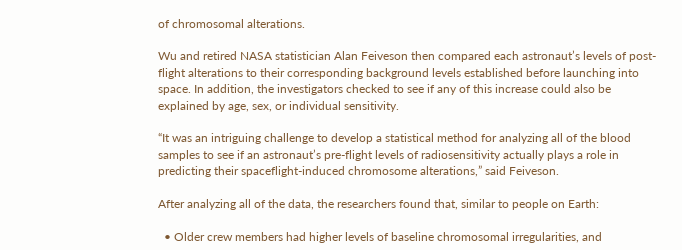of chromosomal alterations.

Wu and retired NASA statistician Alan Feiveson then compared each astronaut’s levels of post-flight alterations to their corresponding background levels established before launching into space. In addition, the investigators checked to see if any of this increase could also be explained by age, sex, or individual sensitivity.

“It was an intriguing challenge to develop a statistical method for analyzing all of the blood samples to see if an astronaut’s pre-flight levels of radiosensitivity actually plays a role in predicting their spaceflight-induced chromosome alterations,” said Feiveson.

After analyzing all of the data, the researchers found that, similar to people on Earth:

  • Older crew members had higher levels of baseline chromosomal irregularities, and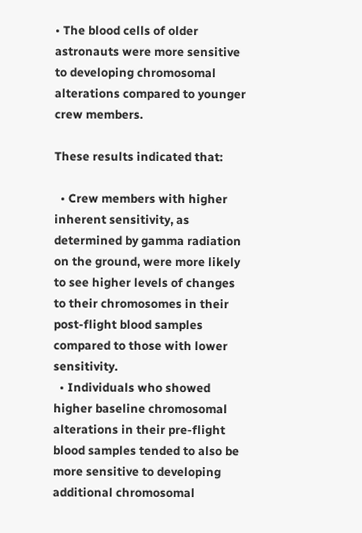• The blood cells of older astronauts were more sensitive to developing chromosomal alterations compared to younger crew members.

These results indicated that:

  • Crew members with higher inherent sensitivity, as determined by gamma radiation on the ground, were more likely to see higher levels of changes to their chromosomes in their post-flight blood samples compared to those with lower sensitivity.
  • Individuals who showed higher baseline chromosomal alterations in their pre-flight blood samples tended to also be more sensitive to developing additional chromosomal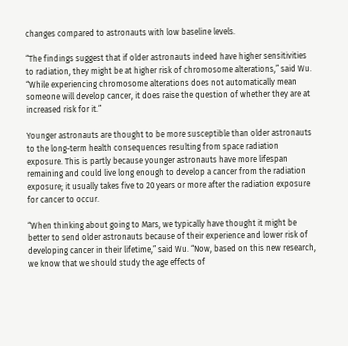changes compared to astronauts with low baseline levels.

“The findings suggest that if older astronauts indeed have higher sensitivities to radiation, they might be at higher risk of chromosome alterations,” said Wu. “While experiencing chromosome alterations does not automatically mean someone will develop cancer, it does raise the question of whether they are at increased risk for it.”

Younger astronauts are thought to be more susceptible than older astronauts to the long-term health consequences resulting from space radiation exposure. This is partly because younger astronauts have more lifespan remaining and could live long enough to develop a cancer from the radiation exposure; it usually takes five to 20 years or more after the radiation exposure for cancer to occur.

“When thinking about going to Mars, we typically have thought it might be better to send older astronauts because of their experience and lower risk of developing cancer in their lifetime,” said Wu. “Now, based on this new research, we know that we should study the age effects of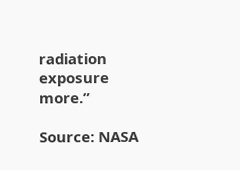radiation exposure more.”

Source: NASA